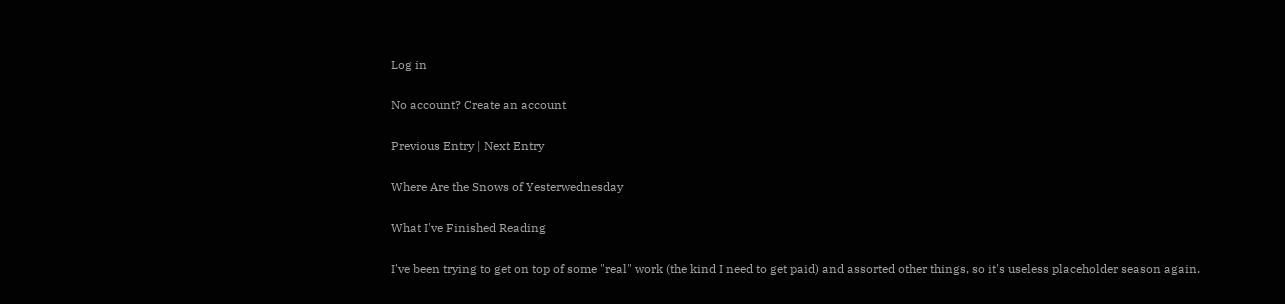Log in

No account? Create an account

Previous Entry | Next Entry

Where Are the Snows of Yesterwednesday

What I've Finished Reading

I've been trying to get on top of some "real" work (the kind I need to get paid) and assorted other things, so it's useless placeholder season again.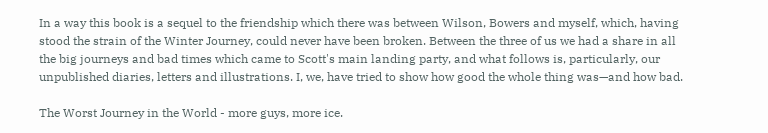In a way this book is a sequel to the friendship which there was between Wilson, Bowers and myself, which, having stood the strain of the Winter Journey, could never have been broken. Between the three of us we had a share in all the big journeys and bad times which came to Scott's main landing party, and what follows is, particularly, our unpublished diaries, letters and illustrations. I, we, have tried to show how good the whole thing was—and how bad.

The Worst Journey in the World - more guys, more ice.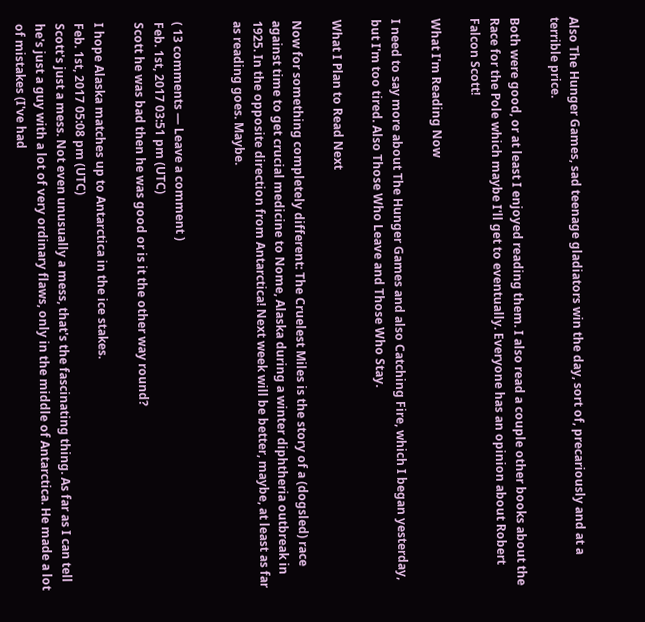Also The Hunger Games, sad teenage gladiators win the day, sort of, precariously and at a terrible price.

Both were good, or at least I enjoyed reading them. I also read a couple other books about the Race for the Pole which maybe I'll get to eventually. Everyone has an opinion about Robert Falcon Scott!

What I'm Reading Now

I need to say more about The Hunger Games and also Catching Fire, which I began yesterday, but I'm too tired. Also Those Who Leave and Those Who Stay.

What I Plan to Read Next

Now for something completely different: The Cruelest Miles is the story of a (dogsled) race against time to get crucial medicine to Nome, Alaska during a winter diphtheria outbreak in 1925. In the opposite direction from Antarctica! Next week will be better, maybe, at least as far as reading goes. Maybe.


( 13 comments — Leave a comment )
Feb. 1st, 2017 03:51 pm (UTC)
Scott he was bad then he was good or is it the other way round?

I hope Alaska matches up to Antarctica in the ice stakes.
Feb. 1st, 2017 05:08 pm (UTC)
Scott's just a mess. Not even unusually a mess, that's the fascinating thing. As far as I can tell he's just a guy with a lot of very ordinary flaws, only in the middle of Antarctica. He made a lot of mistakes (I've had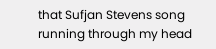that Sufjan Stevens song running through my head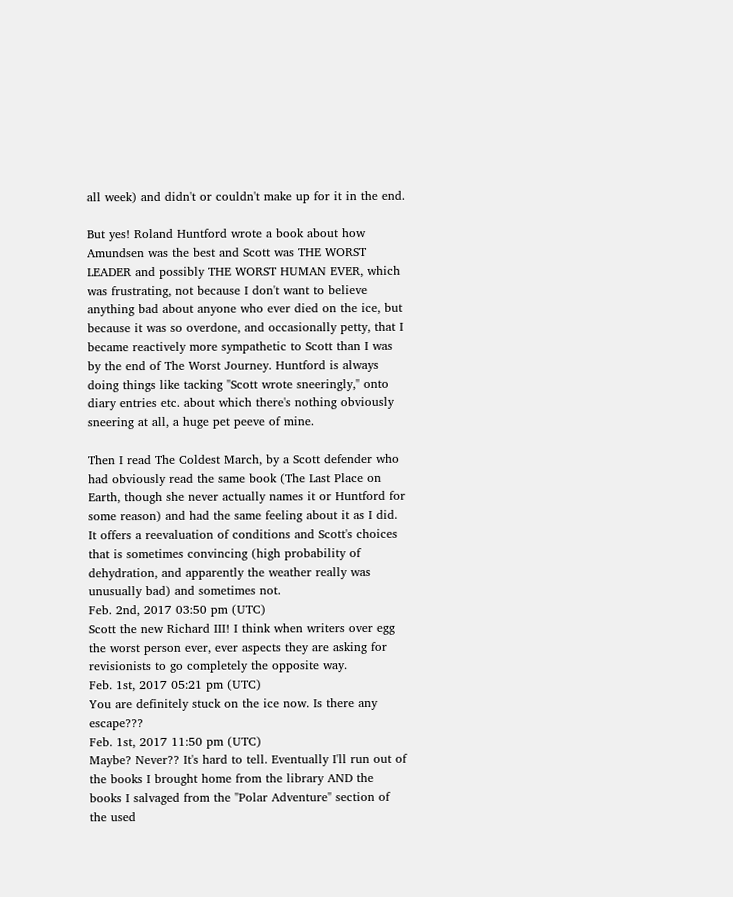all week) and didn't or couldn't make up for it in the end.

But yes! Roland Huntford wrote a book about how Amundsen was the best and Scott was THE WORST LEADER and possibly THE WORST HUMAN EVER, which was frustrating, not because I don't want to believe anything bad about anyone who ever died on the ice, but because it was so overdone, and occasionally petty, that I became reactively more sympathetic to Scott than I was by the end of The Worst Journey. Huntford is always doing things like tacking "Scott wrote sneeringly," onto diary entries etc. about which there's nothing obviously sneering at all, a huge pet peeve of mine.

Then I read The Coldest March, by a Scott defender who had obviously read the same book (The Last Place on Earth, though she never actually names it or Huntford for some reason) and had the same feeling about it as I did. It offers a reevaluation of conditions and Scott's choices that is sometimes convincing (high probability of dehydration, and apparently the weather really was unusually bad) and sometimes not.
Feb. 2nd, 2017 03:50 pm (UTC)
Scott the new Richard III! I think when writers over egg the worst person ever, ever aspects they are asking for revisionists to go completely the opposite way.
Feb. 1st, 2017 05:21 pm (UTC)
You are definitely stuck on the ice now. Is there any escape???
Feb. 1st, 2017 11:50 pm (UTC)
Maybe? Never?? It's hard to tell. Eventually I'll run out of the books I brought home from the library AND the books I salvaged from the "Polar Adventure" section of the used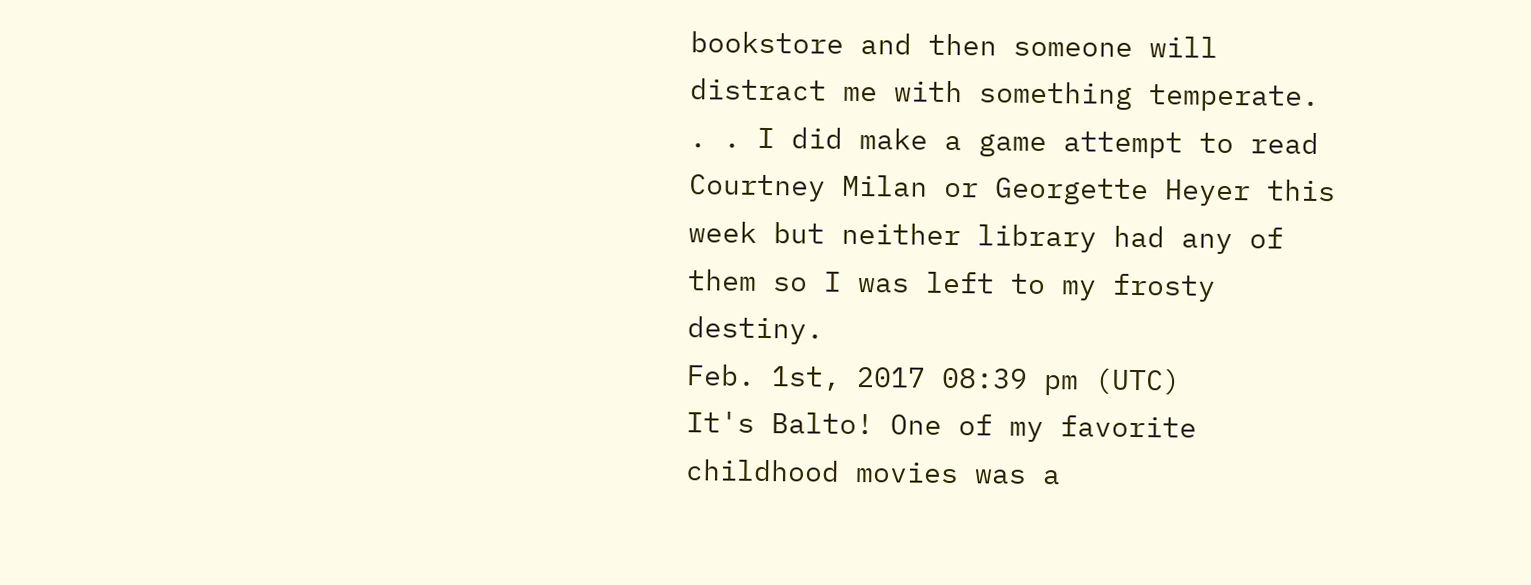bookstore and then someone will distract me with something temperate. . . I did make a game attempt to read Courtney Milan or Georgette Heyer this week but neither library had any of them so I was left to my frosty destiny.
Feb. 1st, 2017 08:39 pm (UTC)
It's Balto! One of my favorite childhood movies was a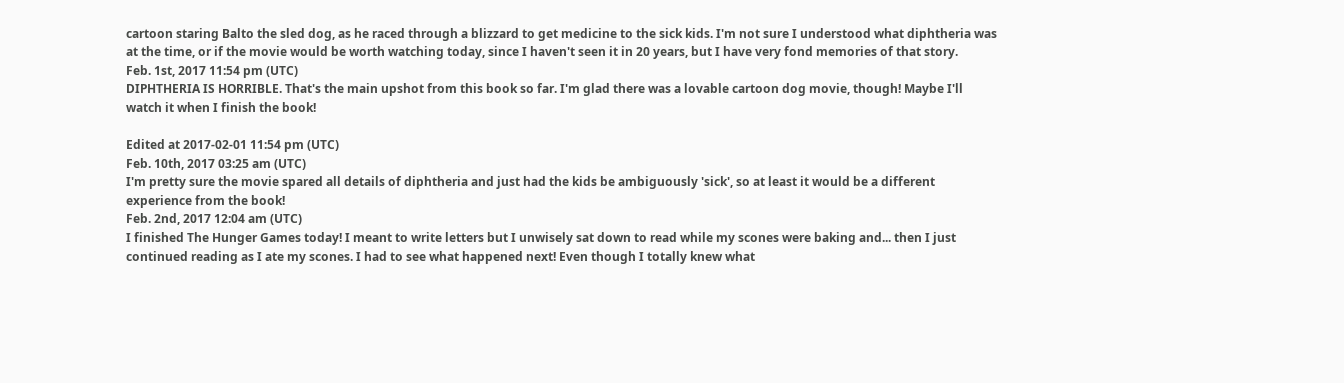cartoon staring Balto the sled dog, as he raced through a blizzard to get medicine to the sick kids. I'm not sure I understood what diphtheria was at the time, or if the movie would be worth watching today, since I haven't seen it in 20 years, but I have very fond memories of that story.
Feb. 1st, 2017 11:54 pm (UTC)
DIPHTHERIA IS HORRIBLE. That's the main upshot from this book so far. I'm glad there was a lovable cartoon dog movie, though! Maybe I'll watch it when I finish the book!

Edited at 2017-02-01 11:54 pm (UTC)
Feb. 10th, 2017 03:25 am (UTC)
I'm pretty sure the movie spared all details of diphtheria and just had the kids be ambiguously 'sick', so at least it would be a different experience from the book!
Feb. 2nd, 2017 12:04 am (UTC)
I finished The Hunger Games today! I meant to write letters but I unwisely sat down to read while my scones were baking and... then I just continued reading as I ate my scones. I had to see what happened next! Even though I totally knew what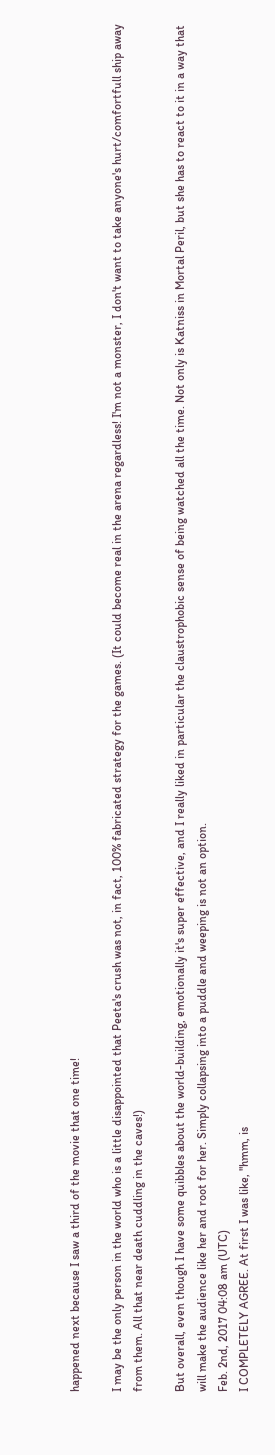happened next because I saw a third of the movie that one time!

I may be the only person in the world who is a little disappointed that Peeta's crush was not, in fact, 100% fabricated strategy for the games. (It could become real in the arena regardless! I'm not a monster, I don't want to take anyone's hurt/comfortfull ship away from them. All that near death cuddling in the caves!)

But overall, even though I have some quibbles about the world-building, emotionally it's super effective, and I really liked in particular the claustrophobic sense of being watched all the time. Not only is Katniss in Mortal Peril, but she has to react to it in a way that will make the audience like her and root for her. Simply collapsing into a puddle and weeping is not an option.
Feb. 2nd, 2017 04:08 am (UTC)
I COMPLETELY AGREE. At first I was like, "hmm, is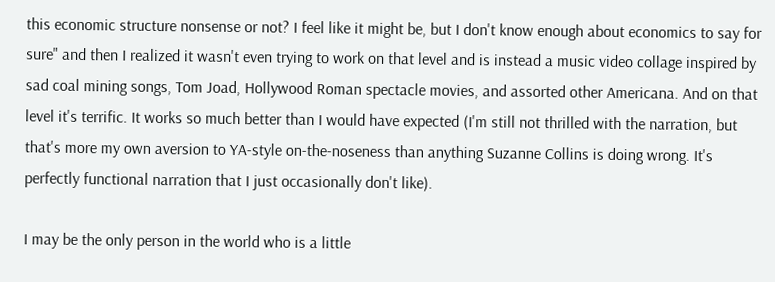this economic structure nonsense or not? I feel like it might be, but I don't know enough about economics to say for sure" and then I realized it wasn't even trying to work on that level and is instead a music video collage inspired by sad coal mining songs, Tom Joad, Hollywood Roman spectacle movies, and assorted other Americana. And on that level it's terrific. It works so much better than I would have expected (I'm still not thrilled with the narration, but that's more my own aversion to YA-style on-the-noseness than anything Suzanne Collins is doing wrong. It's perfectly functional narration that I just occasionally don't like).

I may be the only person in the world who is a little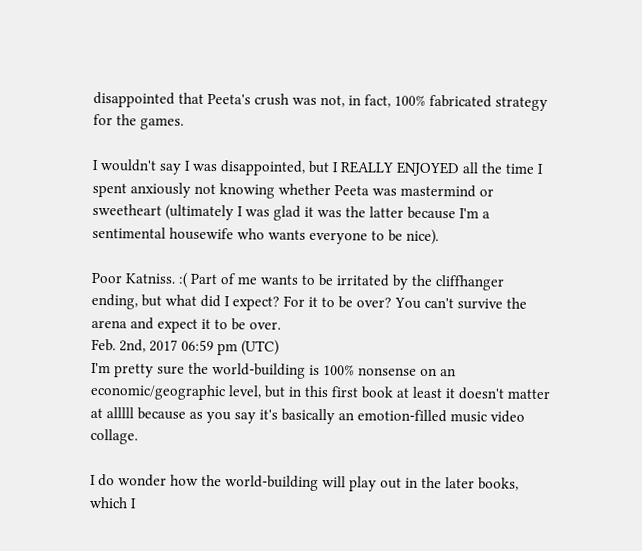disappointed that Peeta's crush was not, in fact, 100% fabricated strategy for the games.

I wouldn't say I was disappointed, but I REALLY ENJOYED all the time I spent anxiously not knowing whether Peeta was mastermind or sweetheart (ultimately I was glad it was the latter because I'm a sentimental housewife who wants everyone to be nice).

Poor Katniss. :( Part of me wants to be irritated by the cliffhanger ending, but what did I expect? For it to be over? You can't survive the arena and expect it to be over.
Feb. 2nd, 2017 06:59 pm (UTC)
I'm pretty sure the world-building is 100% nonsense on an economic/geographic level, but in this first book at least it doesn't matter at alllll because as you say it's basically an emotion-filled music video collage.

I do wonder how the world-building will play out in the later books, which I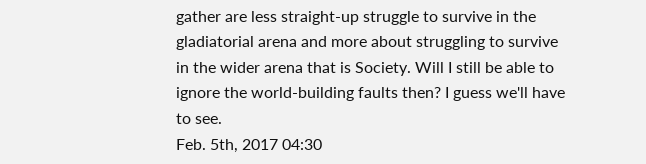gather are less straight-up struggle to survive in the gladiatorial arena and more about struggling to survive in the wider arena that is Society. Will I still be able to ignore the world-building faults then? I guess we'll have to see.
Feb. 5th, 2017 04:30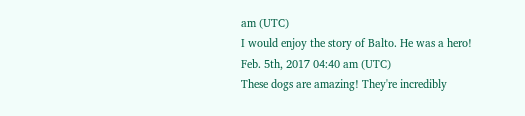am (UTC)
I would enjoy the story of Balto. He was a hero!
Feb. 5th, 2017 04:40 am (UTC)
These dogs are amazing! They're incredibly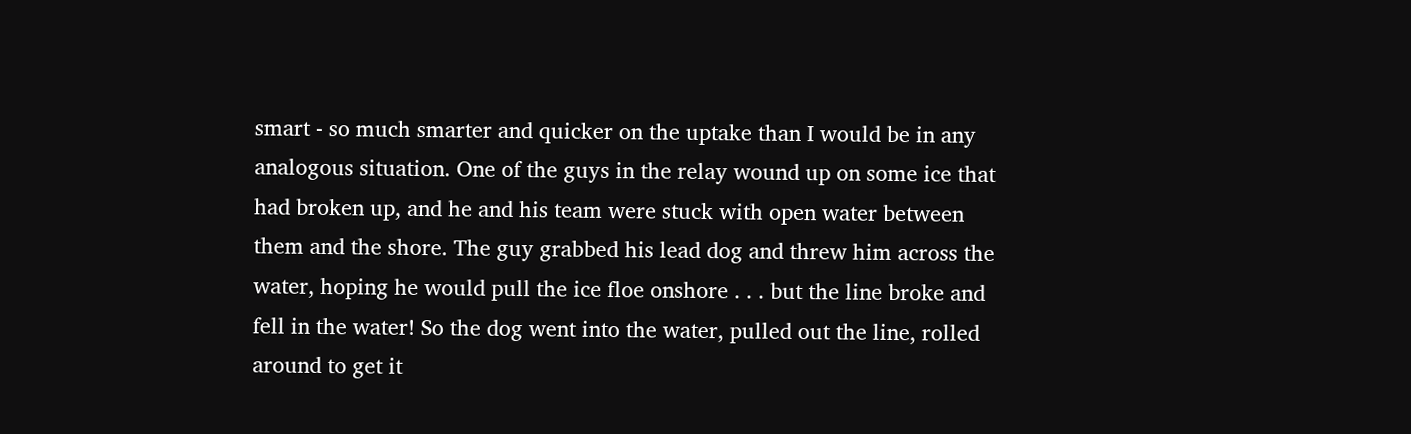smart - so much smarter and quicker on the uptake than I would be in any analogous situation. One of the guys in the relay wound up on some ice that had broken up, and he and his team were stuck with open water between them and the shore. The guy grabbed his lead dog and threw him across the water, hoping he would pull the ice floe onshore . . . but the line broke and fell in the water! So the dog went into the water, pulled out the line, rolled around to get it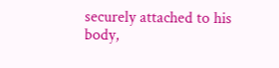securely attached to his body,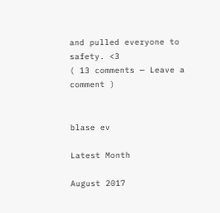and pulled everyone to safety. <3
( 13 comments — Leave a comment )


blase ev

Latest Month

August 2017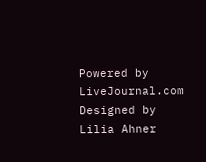Powered by LiveJournal.com
Designed by Lilia Ahner